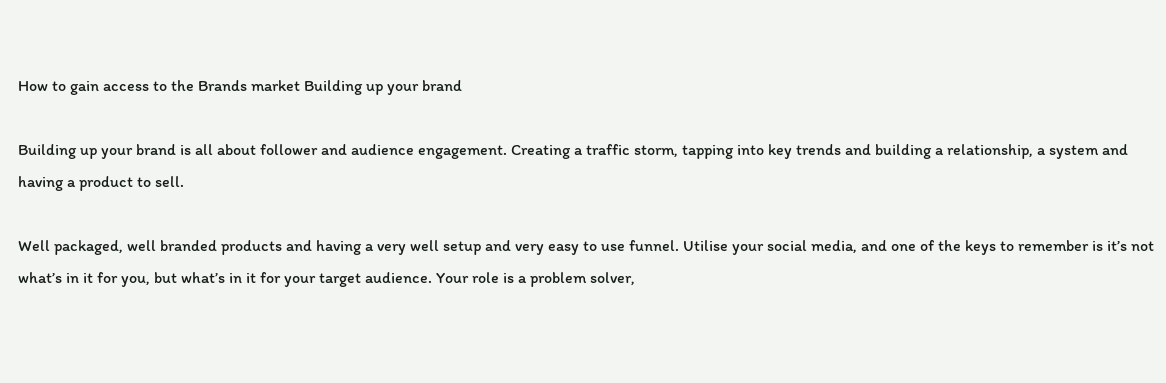How to gain access to the Brands market Building up your brand

Building up your brand is all about follower and audience engagement. Creating a traffic storm, tapping into key trends and building a relationship, a system and having a product to sell.

Well packaged, well branded products and having a very well setup and very easy to use funnel. Utilise your social media, and one of the keys to remember is it’s not what’s in it for you, but what’s in it for your target audience. Your role is a problem solver,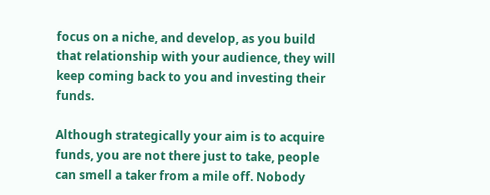focus on a niche, and develop, as you build that relationship with your audience, they will keep coming back to you and investing their funds.

Although strategically your aim is to acquire funds, you are not there just to take, people can smell a taker from a mile off. Nobody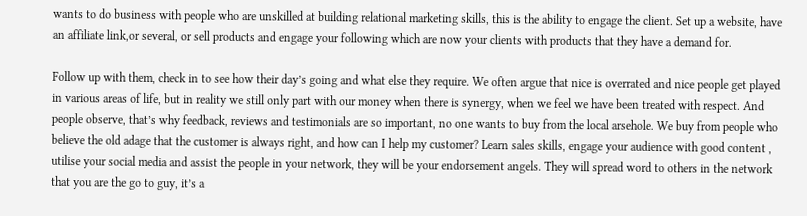wants to do business with people who are unskilled at building relational marketing skills, this is the ability to engage the client. Set up a website, have an affiliate link,or several, or sell products and engage your following which are now your clients with products that they have a demand for.

Follow up with them, check in to see how their day’s going and what else they require. We often argue that nice is overrated and nice people get played in various areas of life, but in reality we still only part with our money when there is synergy, when we feel we have been treated with respect. And people observe, that’s why feedback, reviews and testimonials are so important, no one wants to buy from the local arsehole. We buy from people who believe the old adage that the customer is always right, and how can I help my customer? Learn sales skills, engage your audience with good content , utilise your social media and assist the people in your network, they will be your endorsement angels. They will spread word to others in the network that you are the go to guy, it’s a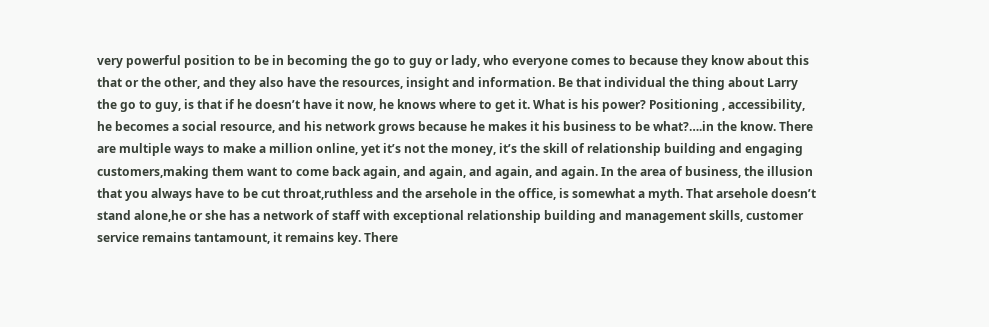very powerful position to be in becoming the go to guy or lady, who everyone comes to because they know about this that or the other, and they also have the resources, insight and information. Be that individual the thing about Larry the go to guy, is that if he doesn’t have it now, he knows where to get it. What is his power? Positioning , accessibility, he becomes a social resource, and his network grows because he makes it his business to be what?….in the know. There are multiple ways to make a million online, yet it’s not the money, it’s the skill of relationship building and engaging customers,making them want to come back again, and again, and again, and again. In the area of business, the illusion that you always have to be cut throat,ruthless and the arsehole in the office, is somewhat a myth. That arsehole doesn’t stand alone,he or she has a network of staff with exceptional relationship building and management skills, customer service remains tantamount, it remains key. There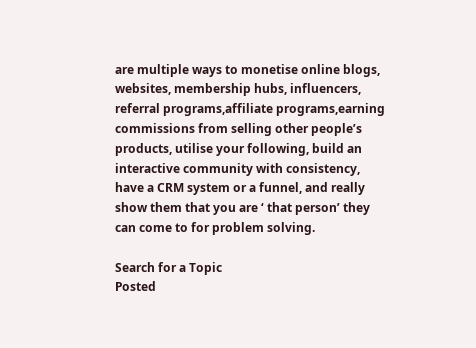are multiple ways to monetise online blogs, websites, membership hubs, influencers, referral programs,affiliate programs,earning commissions from selling other people’s products, utilise your following, build an interactive community with consistency, have a CRM system or a funnel, and really show them that you are ‘ that person’ they can come to for problem solving.

Search for a Topic
Posted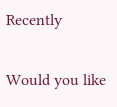Recently

Would you like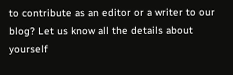to contribute as an editor or a writer to our blog? Let us know all the details about yourself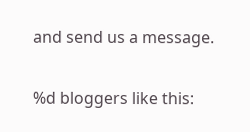and send us a message.

%d bloggers like this: